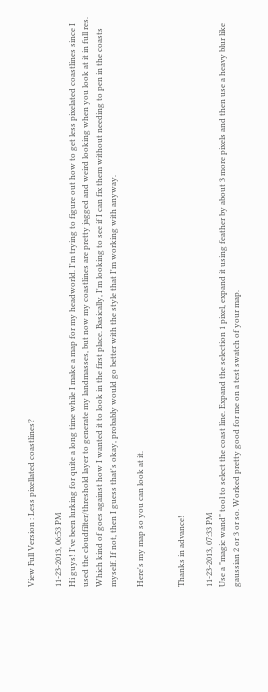View Full Version : Less pixellated coastlines?

11-23-2013, 06:53 PM
Hi guys! I've been lurking for quite a long time while I make a map for my headworld. I'm trying to figure out how to get less pixelated coastlines since I used the cloudfilter/threshold layer to generate my landmasses, but now my coastlines are pretty jagged and weird looking when you look at it in full res. Which kind of goes against how I wanted it to look in the first place. Basically, I'm looking to see if I can fix them without needing to pen in the coasts myself. If not, then I guess that's okay, probably would go better with the style that I'm working with anyway.

Here's my map so you can look at it.


Thanks in advance!

11-23-2013, 07:33 PM
Use a "magic wand" tool to select the coast line. Expand the selection 1 pixel, expand it using feather by about 3 more pixels and then use a heavy blur like gaussian 2 or 3 or so. Worked pretty good for me on a test swatch of your map.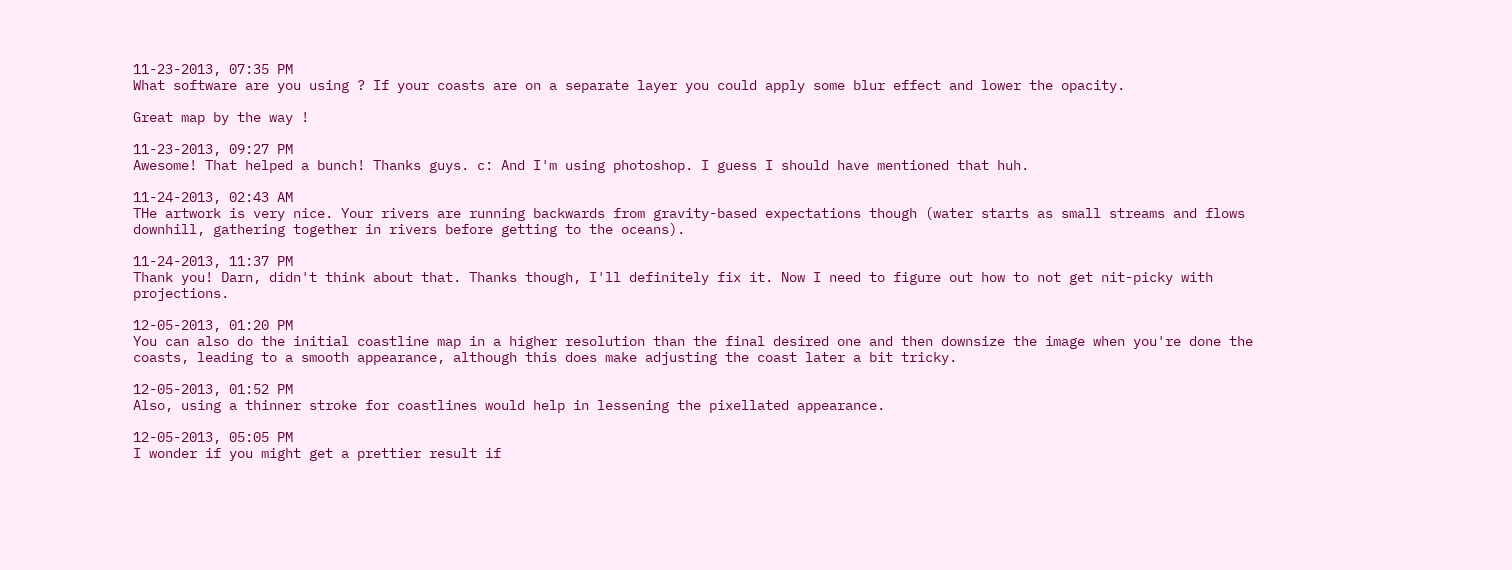11-23-2013, 07:35 PM
What software are you using ? If your coasts are on a separate layer you could apply some blur effect and lower the opacity.

Great map by the way !

11-23-2013, 09:27 PM
Awesome! That helped a bunch! Thanks guys. c: And I'm using photoshop. I guess I should have mentioned that huh.

11-24-2013, 02:43 AM
THe artwork is very nice. Your rivers are running backwards from gravity-based expectations though (water starts as small streams and flows downhill, gathering together in rivers before getting to the oceans).

11-24-2013, 11:37 PM
Thank you! Darn, didn't think about that. Thanks though, I'll definitely fix it. Now I need to figure out how to not get nit-picky with projections.

12-05-2013, 01:20 PM
You can also do the initial coastline map in a higher resolution than the final desired one and then downsize the image when you're done the coasts, leading to a smooth appearance, although this does make adjusting the coast later a bit tricky.

12-05-2013, 01:52 PM
Also, using a thinner stroke for coastlines would help in lessening the pixellated appearance.

12-05-2013, 05:05 PM
I wonder if you might get a prettier result if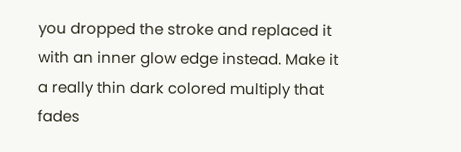you dropped the stroke and replaced it with an inner glow edge instead. Make it a really thin dark colored multiply that fades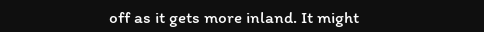off as it gets more inland. It might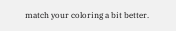match your coloring a bit better.